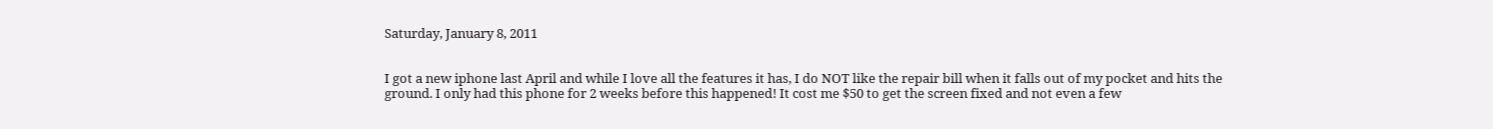Saturday, January 8, 2011


I got a new iphone last April and while I love all the features it has, I do NOT like the repair bill when it falls out of my pocket and hits the ground. I only had this phone for 2 weeks before this happened! It cost me $50 to get the screen fixed and not even a few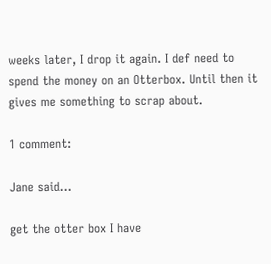weeks later, I drop it again. I def need to spend the money on an Otterbox. Until then it gives me something to scrap about.

1 comment:

Jane said...

get the otter box I have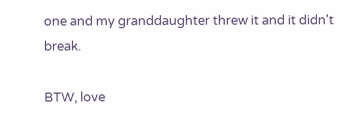one and my granddaughter threw it and it didn't break.

BTW, love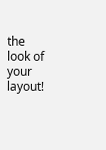the look of your layout!